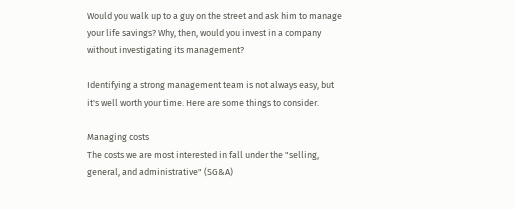Would you walk up to a guy on the street and ask him to manage your life savings? Why, then, would you invest in a company without investigating its management?

Identifying a strong management team is not always easy, but it's well worth your time. Here are some things to consider.

Managing costs
The costs we are most interested in fall under the "selling, general, and administrative" (SG&A)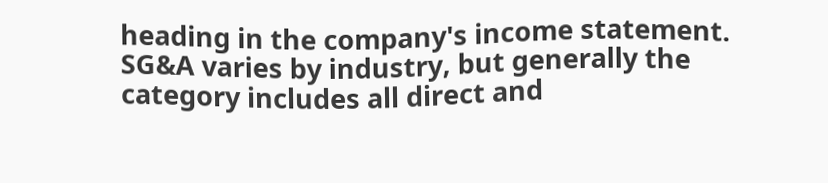heading in the company's income statement. SG&A varies by industry, but generally the category includes all direct and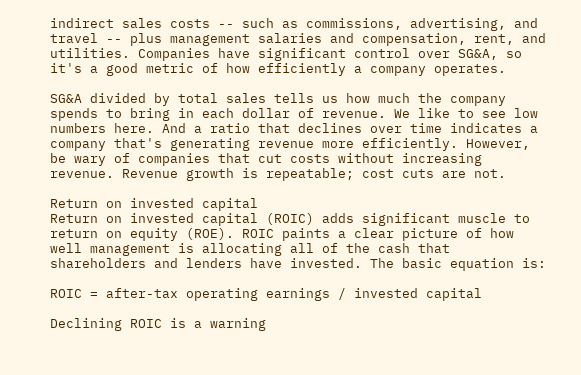indirect sales costs -- such as commissions, advertising, and travel -- plus management salaries and compensation, rent, and utilities. Companies have significant control over SG&A, so it's a good metric of how efficiently a company operates.

SG&A divided by total sales tells us how much the company spends to bring in each dollar of revenue. We like to see low numbers here. And a ratio that declines over time indicates a company that's generating revenue more efficiently. However, be wary of companies that cut costs without increasing revenue. Revenue growth is repeatable; cost cuts are not.

Return on invested capital
Return on invested capital (ROIC) adds significant muscle to return on equity (ROE). ROIC paints a clear picture of how well management is allocating all of the cash that shareholders and lenders have invested. The basic equation is:

ROIC = after-tax operating earnings / invested capital

Declining ROIC is a warning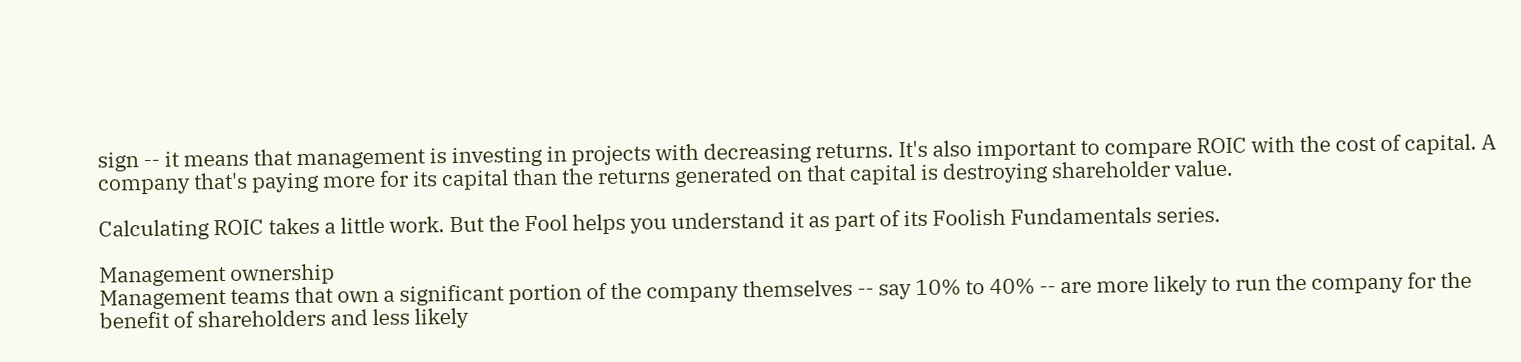sign -- it means that management is investing in projects with decreasing returns. It's also important to compare ROIC with the cost of capital. A company that's paying more for its capital than the returns generated on that capital is destroying shareholder value.

Calculating ROIC takes a little work. But the Fool helps you understand it as part of its Foolish Fundamentals series.

Management ownership
Management teams that own a significant portion of the company themselves -- say 10% to 40% -- are more likely to run the company for the benefit of shareholders and less likely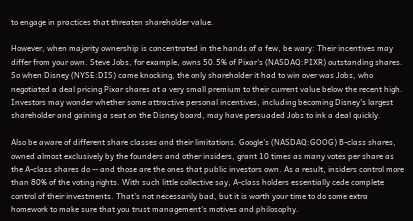to engage in practices that threaten shareholder value.

However, when majority ownership is concentrated in the hands of a few, be wary: Their incentives may differ from your own. Steve Jobs, for example, owns 50.5% of Pixar's (NASDAQ:PIXR) outstanding shares. So when Disney (NYSE:DIS) came knocking, the only shareholder it had to win over was Jobs, who negotiated a deal pricing Pixar shares at a very small premium to their current value below the recent high. Investors may wonder whether some attractive personal incentives, including becoming Disney's largest shareholder and gaining a seat on the Disney board, may have persuaded Jobs to ink a deal quickly.

Also be aware of different share classes and their limitations. Google's (NASDAQ:GOOG) B-class shares, owned almost exclusively by the founders and other insiders, grant 10 times as many votes per share as the A-class shares do -- and those are the ones that public investors own. As a result, insiders control more than 80% of the voting rights. With such little collective say, A-class holders essentially cede complete control of their investments. That's not necessarily bad, but it is worth your time to do some extra homework to make sure that you trust management's motives and philosophy.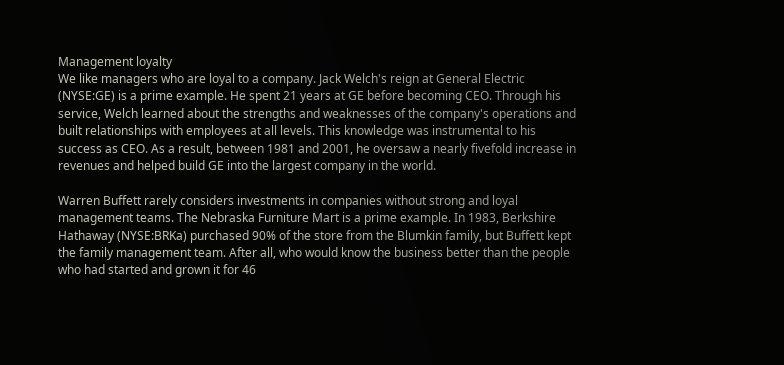Management loyalty
We like managers who are loyal to a company. Jack Welch's reign at General Electric (NYSE:GE) is a prime example. He spent 21 years at GE before becoming CEO. Through his service, Welch learned about the strengths and weaknesses of the company's operations and built relationships with employees at all levels. This knowledge was instrumental to his success as CEO. As a result, between 1981 and 2001, he oversaw a nearly fivefold increase in revenues and helped build GE into the largest company in the world.

Warren Buffett rarely considers investments in companies without strong and loyal management teams. The Nebraska Furniture Mart is a prime example. In 1983, Berkshire Hathaway (NYSE:BRKa) purchased 90% of the store from the Blumkin family, but Buffett kept the family management team. After all, who would know the business better than the people who had started and grown it for 46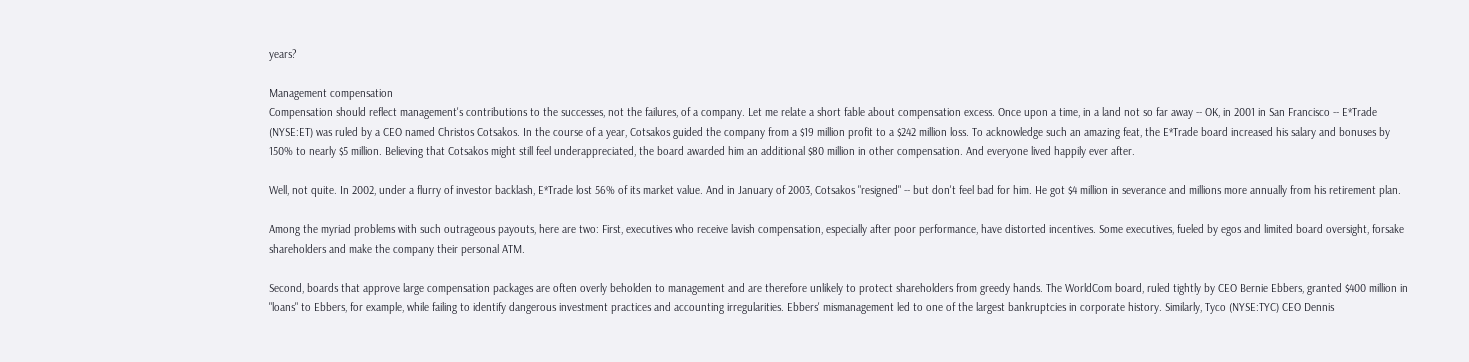years?

Management compensation
Compensation should reflect management's contributions to the successes, not the failures, of a company. Let me relate a short fable about compensation excess. Once upon a time, in a land not so far away -- OK, in 2001 in San Francisco -- E*Trade (NYSE:ET) was ruled by a CEO named Christos Cotsakos. In the course of a year, Cotsakos guided the company from a $19 million profit to a $242 million loss. To acknowledge such an amazing feat, the E*Trade board increased his salary and bonuses by 150% to nearly $5 million. Believing that Cotsakos might still feel underappreciated, the board awarded him an additional $80 million in other compensation. And everyone lived happily ever after.

Well, not quite. In 2002, under a flurry of investor backlash, E*Trade lost 56% of its market value. And in January of 2003, Cotsakos "resigned" -- but don't feel bad for him. He got $4 million in severance and millions more annually from his retirement plan.

Among the myriad problems with such outrageous payouts, here are two: First, executives who receive lavish compensation, especially after poor performance, have distorted incentives. Some executives, fueled by egos and limited board oversight, forsake shareholders and make the company their personal ATM.

Second, boards that approve large compensation packages are often overly beholden to management and are therefore unlikely to protect shareholders from greedy hands. The WorldCom board, ruled tightly by CEO Bernie Ebbers, granted $400 million in "loans" to Ebbers, for example, while failing to identify dangerous investment practices and accounting irregularities. Ebbers' mismanagement led to one of the largest bankruptcies in corporate history. Similarly, Tyco (NYSE:TYC) CEO Dennis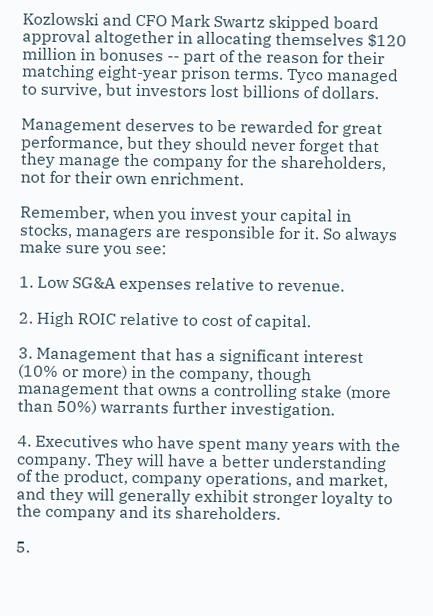Kozlowski and CFO Mark Swartz skipped board approval altogether in allocating themselves $120 million in bonuses -- part of the reason for their matching eight-year prison terms. Tyco managed to survive, but investors lost billions of dollars.

Management deserves to be rewarded for great performance, but they should never forget that they manage the company for the shareholders, not for their own enrichment.

Remember, when you invest your capital in stocks, managers are responsible for it. So always make sure you see:

1. Low SG&A expenses relative to revenue.

2. High ROIC relative to cost of capital.

3. Management that has a significant interest (10% or more) in the company, though management that owns a controlling stake (more than 50%) warrants further investigation.

4. Executives who have spent many years with the company. They will have a better understanding of the product, company operations, and market, and they will generally exhibit stronger loyalty to the company and its shareholders.

5.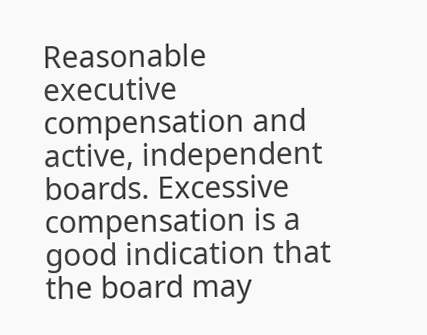Reasonable executive compensation and active, independent boards. Excessive compensation is a good indication that the board may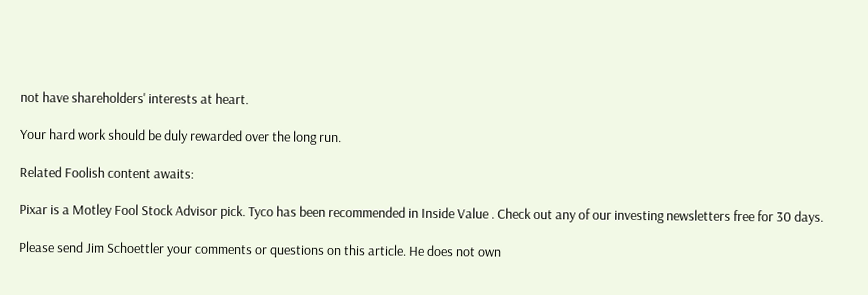not have shareholders' interests at heart.

Your hard work should be duly rewarded over the long run.

Related Foolish content awaits:

Pixar is a Motley Fool Stock Advisor pick. Tyco has been recommended in Inside Value . Check out any of our investing newsletters free for 30 days.

Please send Jim Schoettler your comments or questions on this article. He does not own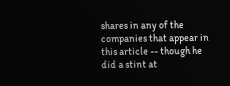shares in any of the companies that appear in this article -- though he did a stint at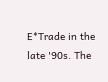E*Trade in the late '90s. The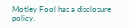Motley Fool has a disclosure policy.